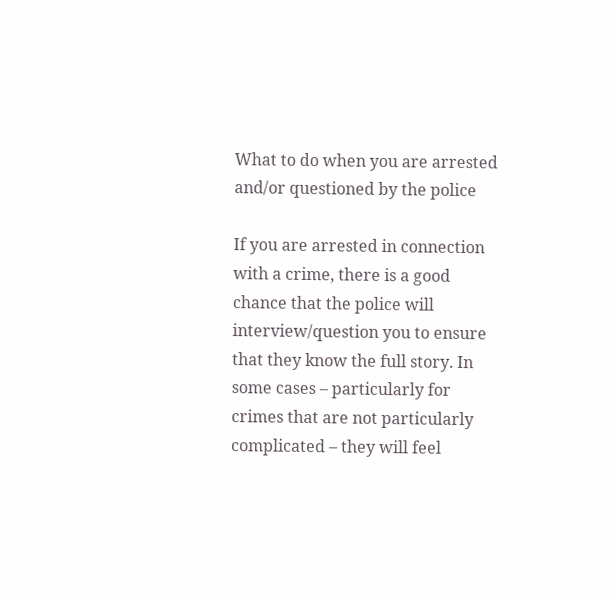What to do when you are arrested and/or questioned by the police

If you are arrested in connection with a crime, there is a good chance that the police will interview/question you to ensure that they know the full story. In some cases – particularly for crimes that are not particularly complicated – they will feel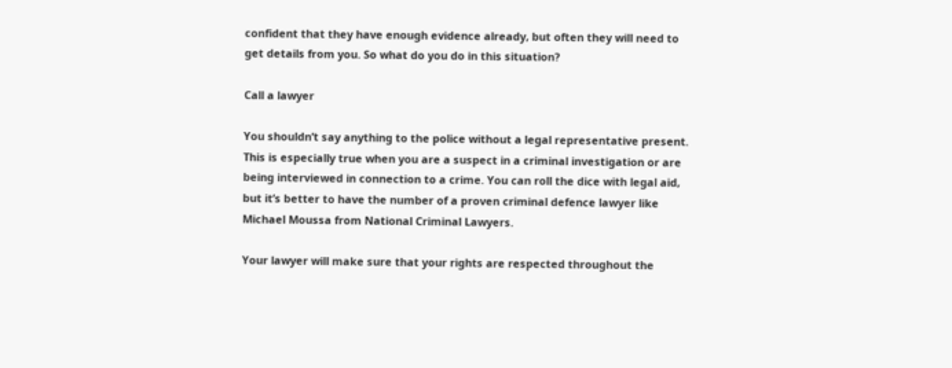confident that they have enough evidence already, but often they will need to get details from you. So what do you do in this situation?

Call a lawyer

You shouldn’t say anything to the police without a legal representative present. This is especially true when you are a suspect in a criminal investigation or are being interviewed in connection to a crime. You can roll the dice with legal aid, but it’s better to have the number of a proven criminal defence lawyer like Michael Moussa from National Criminal Lawyers.

Your lawyer will make sure that your rights are respected throughout the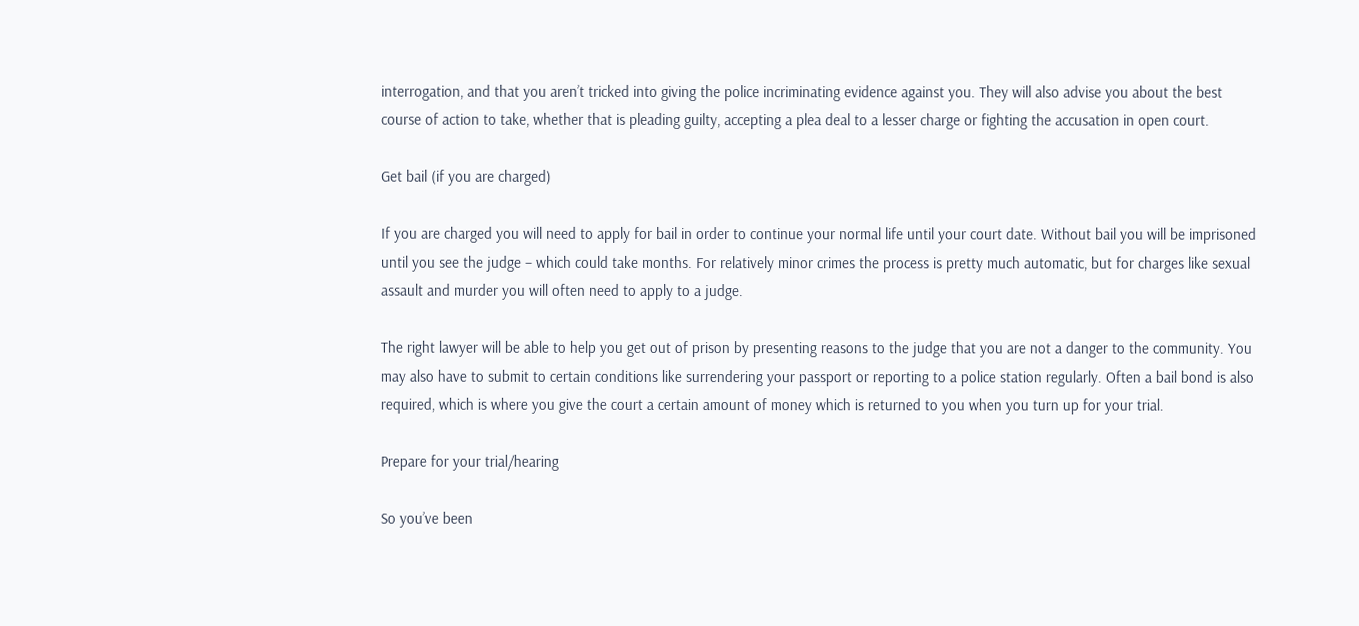interrogation, and that you aren’t tricked into giving the police incriminating evidence against you. They will also advise you about the best course of action to take, whether that is pleading guilty, accepting a plea deal to a lesser charge or fighting the accusation in open court.

Get bail (if you are charged)

If you are charged you will need to apply for bail in order to continue your normal life until your court date. Without bail you will be imprisoned until you see the judge – which could take months. For relatively minor crimes the process is pretty much automatic, but for charges like sexual assault and murder you will often need to apply to a judge.

The right lawyer will be able to help you get out of prison by presenting reasons to the judge that you are not a danger to the community. You may also have to submit to certain conditions like surrendering your passport or reporting to a police station regularly. Often a bail bond is also required, which is where you give the court a certain amount of money which is returned to you when you turn up for your trial.

Prepare for your trial/hearing

So you’ve been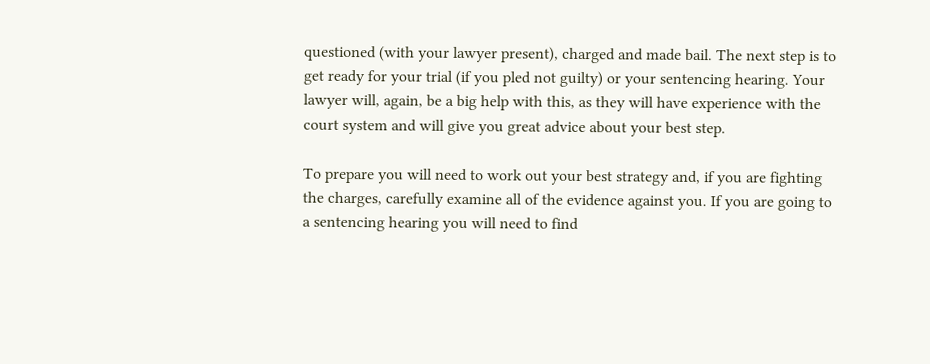questioned (with your lawyer present), charged and made bail. The next step is to get ready for your trial (if you pled not guilty) or your sentencing hearing. Your lawyer will, again, be a big help with this, as they will have experience with the court system and will give you great advice about your best step.

To prepare you will need to work out your best strategy and, if you are fighting the charges, carefully examine all of the evidence against you. If you are going to a sentencing hearing you will need to find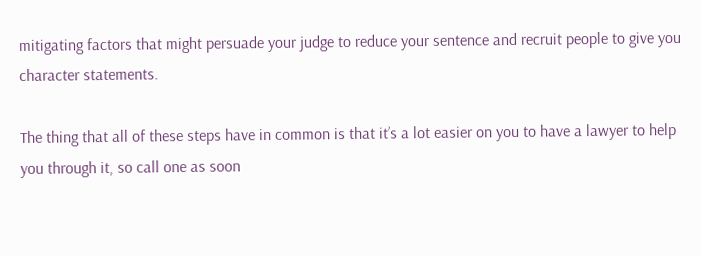mitigating factors that might persuade your judge to reduce your sentence and recruit people to give you character statements.

The thing that all of these steps have in common is that it’s a lot easier on you to have a lawyer to help you through it, so call one as soon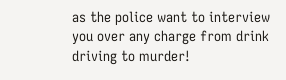as the police want to interview you over any charge from drink driving to murder!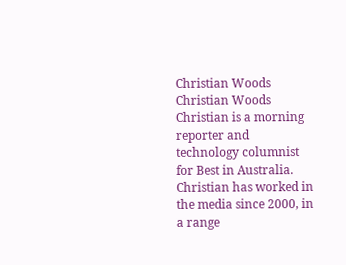Christian Woods
Christian Woods
Christian is a morning reporter and technology columnist for Best in Australia. Christian has worked in the media since 2000, in a range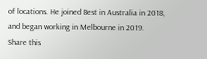of locations. He joined Best in Australia in 2018, and began working in Melbourne in 2019.
Share this